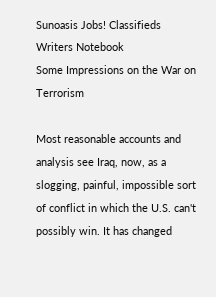Sunoasis Jobs! Classifieds
Writers Notebook
Some Impressions on the War on Terrorism

Most reasonable accounts and analysis see Iraq, now, as a slogging, painful, impossible sort of conflict in which the U.S. can't possibly win. It has changed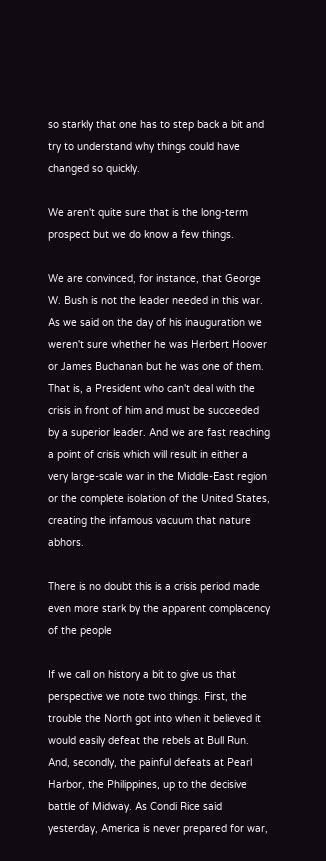so starkly that one has to step back a bit and try to understand why things could have changed so quickly.

We aren't quite sure that is the long-term prospect but we do know a few things.

We are convinced, for instance, that George W. Bush is not the leader needed in this war. As we said on the day of his inauguration we weren't sure whether he was Herbert Hoover or James Buchanan but he was one of them. That is, a President who can't deal with the crisis in front of him and must be succeeded by a superior leader. And we are fast reaching a point of crisis which will result in either a very large-scale war in the Middle-East region or the complete isolation of the United States, creating the infamous vacuum that nature abhors.

There is no doubt this is a crisis period made even more stark by the apparent complacency of the people

If we call on history a bit to give us that perspective we note two things. First, the trouble the North got into when it believed it would easily defeat the rebels at Bull Run. And, secondly, the painful defeats at Pearl Harbor, the Philippines, up to the decisive battle of Midway. As Condi Rice said yesterday, America is never prepared for war,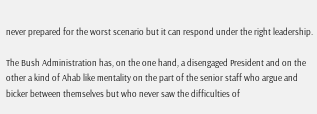never prepared for the worst scenario but it can respond under the right leadership.

The Bush Administration has, on the one hand, a disengaged President and on the other a kind of Ahab like mentality on the part of the senior staff who argue and bicker between themselves but who never saw the difficulties of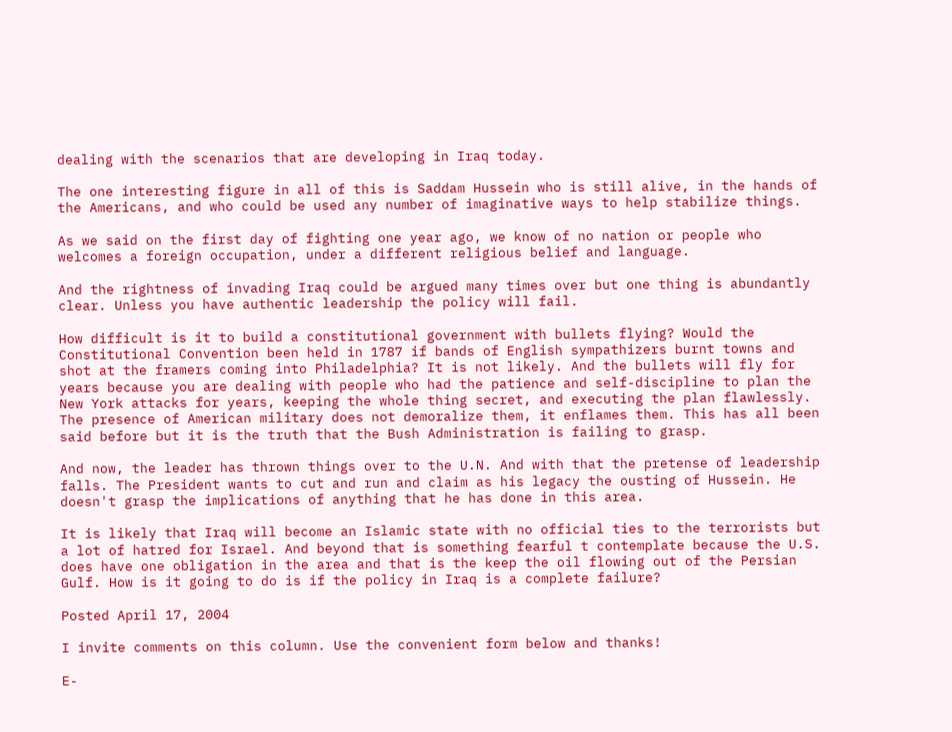dealing with the scenarios that are developing in Iraq today.

The one interesting figure in all of this is Saddam Hussein who is still alive, in the hands of the Americans, and who could be used any number of imaginative ways to help stabilize things.

As we said on the first day of fighting one year ago, we know of no nation or people who welcomes a foreign occupation, under a different religious belief and language.

And the rightness of invading Iraq could be argued many times over but one thing is abundantly clear. Unless you have authentic leadership the policy will fail.

How difficult is it to build a constitutional government with bullets flying? Would the Constitutional Convention been held in 1787 if bands of English sympathizers burnt towns and shot at the framers coming into Philadelphia? It is not likely. And the bullets will fly for years because you are dealing with people who had the patience and self-discipline to plan the New York attacks for years, keeping the whole thing secret, and executing the plan flawlessly. The presence of American military does not demoralize them, it enflames them. This has all been said before but it is the truth that the Bush Administration is failing to grasp.

And now, the leader has thrown things over to the U.N. And with that the pretense of leadership falls. The President wants to cut and run and claim as his legacy the ousting of Hussein. He doesn't grasp the implications of anything that he has done in this area.

It is likely that Iraq will become an Islamic state with no official ties to the terrorists but a lot of hatred for Israel. And beyond that is something fearful t contemplate because the U.S. does have one obligation in the area and that is the keep the oil flowing out of the Persian Gulf. How is it going to do is if the policy in Iraq is a complete failure?

Posted April 17, 2004

I invite comments on this column. Use the convenient form below and thanks!

E-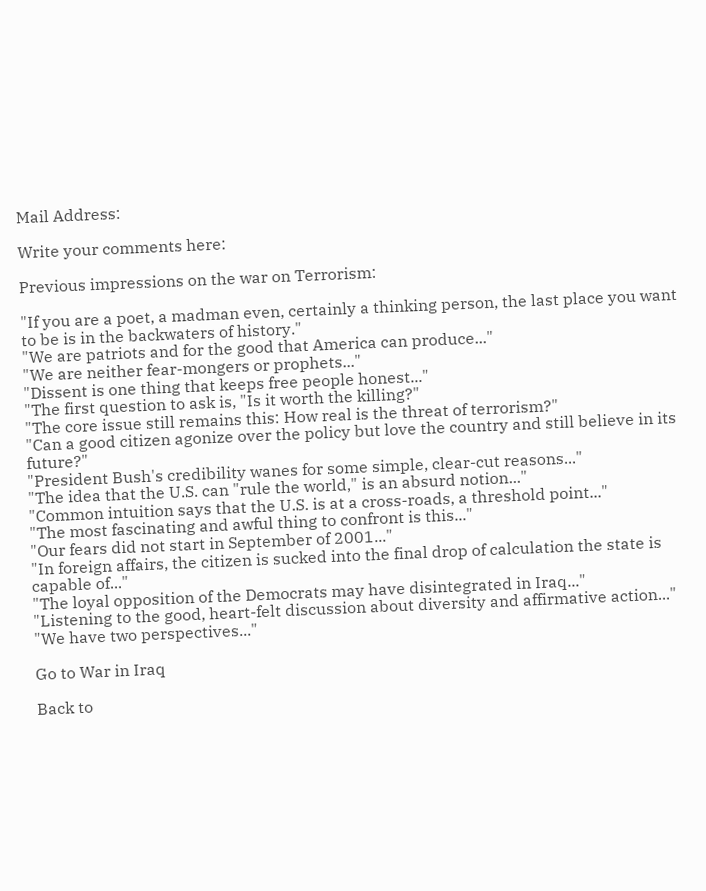Mail Address:

Write your comments here:

Previous impressions on the war on Terrorism:

"If you are a poet, a madman even, certainly a thinking person, the last place you want to be is in the backwaters of history."
"We are patriots and for the good that America can produce..."
"We are neither fear-mongers or prophets..."
"Dissent is one thing that keeps free people honest..."
"The first question to ask is, "Is it worth the killing?"
"The core issue still remains this: How real is the threat of terrorism?"
"Can a good citizen agonize over the policy but love the country and still believe in its future?"
"President Bush's credibility wanes for some simple, clear-cut reasons..."
"The idea that the U.S. can "rule the world," is an absurd notion..."
"Common intuition says that the U.S. is at a cross-roads, a threshold point..."
"The most fascinating and awful thing to confront is this..."
"Our fears did not start in September of 2001..."
"In foreign affairs, the citizen is sucked into the final drop of calculation the state is capable of..."
"The loyal opposition of the Democrats may have disintegrated in Iraq..."
"Listening to the good, heart-felt discussion about diversity and affirmative action..."
"We have two perspectives..."

Go to War in Iraq

Back to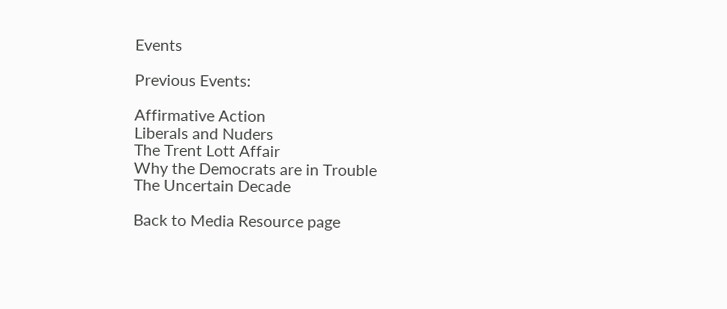Events

Previous Events:

Affirmative Action
Liberals and Nuders
The Trent Lott Affair
Why the Democrats are in Trouble
The Uncertain Decade

Back to Media Resource page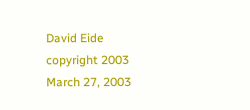David Eide
copyright 2003
March 27, 2003